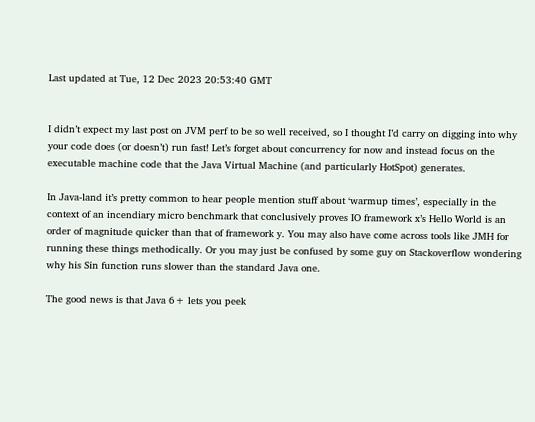Last updated at Tue, 12 Dec 2023 20:53:40 GMT


I didn’t expect my last post on JVM perf to be so well received, so I thought I’d carry on digging into why your code does (or doesn’t) run fast! Let’s forget about concurrency for now and instead focus on the executable machine code that the Java Virtual Machine (and particularly HotSpot) generates.

In Java-land it’s pretty common to hear people mention stuff about ‘warmup times’, especially in the context of an incendiary micro benchmark that conclusively proves IO framework x’s Hello World is an order of magnitude quicker than that of framework y. You may also have come across tools like JMH for running these things methodically. Or you may just be confused by some guy on Stackoverflow wondering why his Sin function runs slower than the standard Java one.

The good news is that Java 6+ lets you peek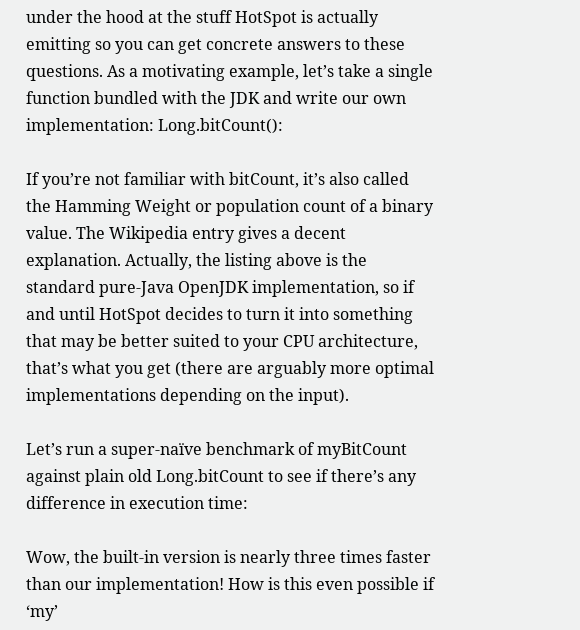under the hood at the stuff HotSpot is actually emitting so you can get concrete answers to these questions. As a motivating example, let’s take a single function bundled with the JDK and write our own implementation: Long.bitCount():

If you’re not familiar with bitCount, it’s also called the Hamming Weight or population count of a binary value. The Wikipedia entry gives a decent explanation. Actually, the listing above is the standard pure-Java OpenJDK implementation, so if and until HotSpot decides to turn it into something that may be better suited to your CPU architecture, that’s what you get (there are arguably more optimal implementations depending on the input).

Let’s run a super-naïve benchmark of myBitCount against plain old Long.bitCount to see if there’s any difference in execution time:

Wow, the built-in version is nearly three times faster than our implementation! How is this even possible if ‘my’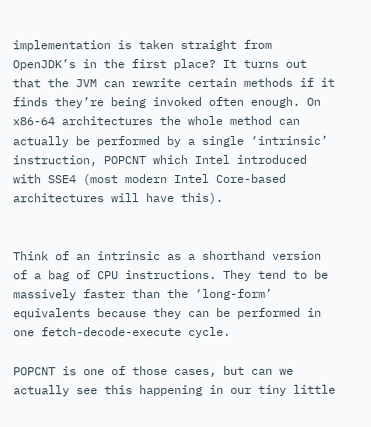implementation is taken straight from OpenJDK’s in the first place? It turns out that the JVM can rewrite certain methods if it finds they’re being invoked often enough. On x86-64 architectures the whole method can actually be performed by a single ‘intrinsic’ instruction, POPCNT which Intel introduced with SSE4 (most modern Intel Core-based architectures will have this).


Think of an intrinsic as a shorthand version of a bag of CPU instructions. They tend to be massively faster than the ‘long-form’ equivalents because they can be performed in one fetch-decode-execute cycle.

POPCNT is one of those cases, but can we actually see this happening in our tiny little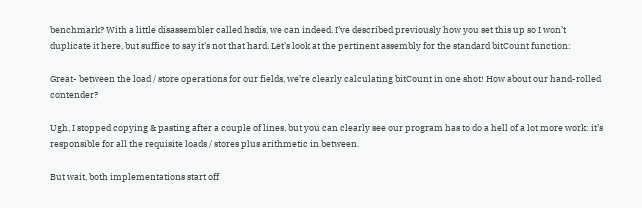benchmark? With a little disassembler called hsdis, we can indeed. I’ve described previously how you set this up so I won’t duplicate it here, but suffice to say it’s not that hard. Let’s look at the pertinent assembly for the standard bitCount function:

Great- between the load / store operations for our fields, we’re clearly calculating bitCount in one shot! How about our hand-rolled contender?

Ugh, I stopped copying & pasting after a couple of lines, but you can clearly see our program has to do a hell of a lot more work: it’s responsible for all the requisite loads / stores plus arithmetic in between.

But wait, both implementations start off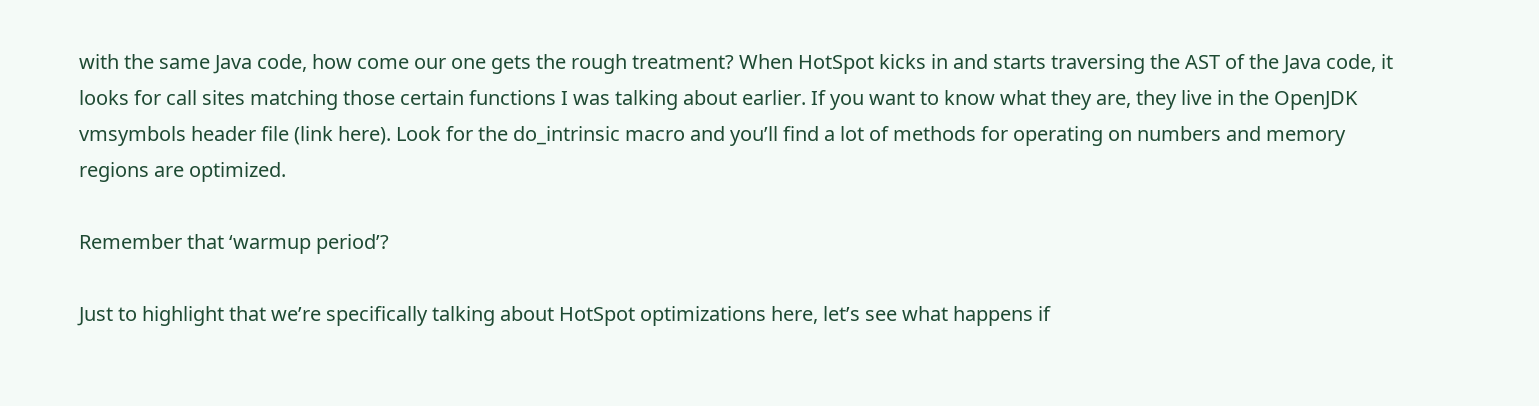with the same Java code, how come our one gets the rough treatment? When HotSpot kicks in and starts traversing the AST of the Java code, it looks for call sites matching those certain functions I was talking about earlier. If you want to know what they are, they live in the OpenJDK vmsymbols header file (link here). Look for the do_intrinsic macro and you’ll find a lot of methods for operating on numbers and memory regions are optimized.

Remember that ‘warmup period’?

Just to highlight that we’re specifically talking about HotSpot optimizations here, let’s see what happens if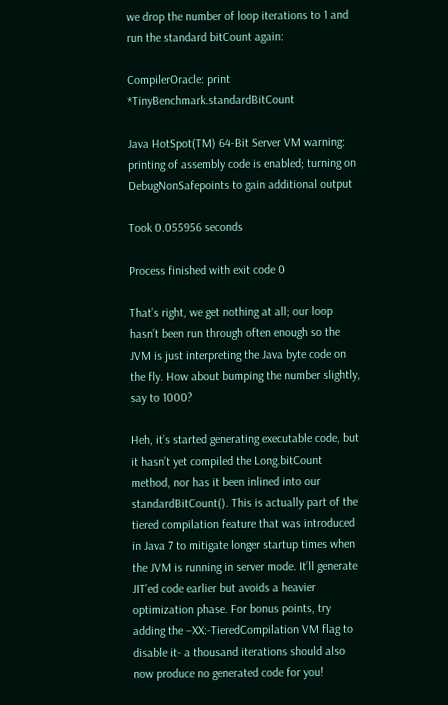we drop the number of loop iterations to 1 and run the standard bitCount again:

CompilerOracle: print *TinyBenchmark.standardBitCount

Java HotSpot(TM) 64-Bit Server VM warning: printing of assembly code is enabled; turning on DebugNonSafepoints to gain additional output

Took 0.055956 seconds

Process finished with exit code 0

That’s right, we get nothing at all; our loop hasn’t been run through often enough so the JVM is just interpreting the Java byte code on the fly. How about bumping the number slightly, say to 1000?

Heh, it’s started generating executable code, but it hasn’t yet compiled the Long.bitCount method, nor has it been inlined into our standardBitCount(). This is actually part of the tiered compilation feature that was introduced in Java 7 to mitigate longer startup times when the JVM is running in server mode. It’ll generate JIT’ed code earlier but avoids a heavier optimization phase. For bonus points, try adding the –XX:-TieredCompilation VM flag to disable it- a thousand iterations should also now produce no generated code for you!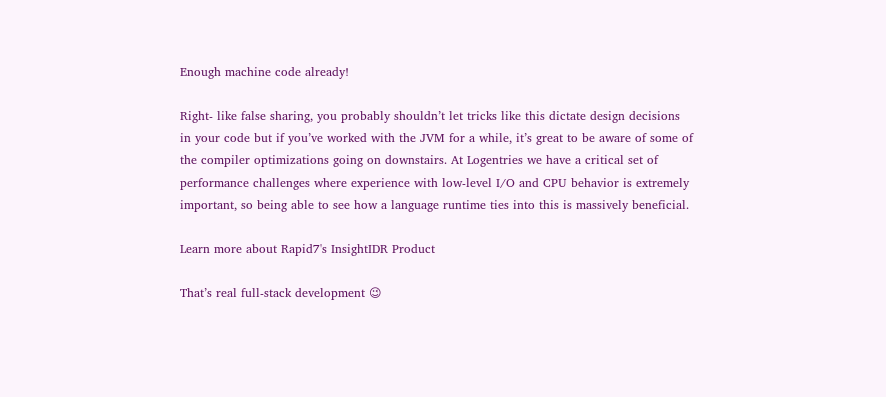Enough machine code already!

Right- like false sharing, you probably shouldn’t let tricks like this dictate design decisions in your code but if you’ve worked with the JVM for a while, it’s great to be aware of some of the compiler optimizations going on downstairs. At Logentries we have a critical set of performance challenges where experience with low-level I/O and CPU behavior is extremely important, so being able to see how a language runtime ties into this is massively beneficial.

Learn more about Rapid7's InsightIDR Product

That’s real full-stack development 😉